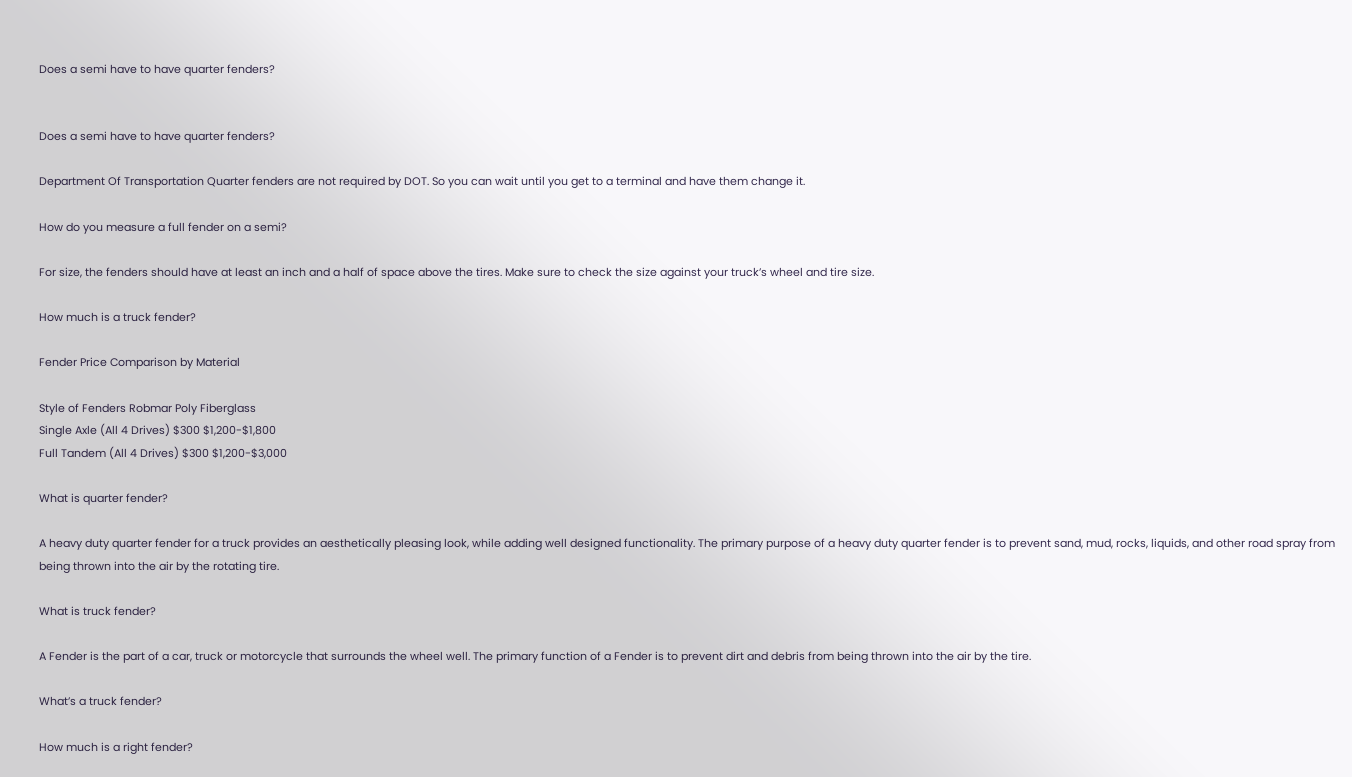Does a semi have to have quarter fenders?


Does a semi have to have quarter fenders?

Department Of Transportation Quarter fenders are not required by DOT. So you can wait until you get to a terminal and have them change it.

How do you measure a full fender on a semi?

For size, the fenders should have at least an inch and a half of space above the tires. Make sure to check the size against your truck’s wheel and tire size.

How much is a truck fender?

Fender Price Comparison by Material

Style of Fenders Robmar Poly Fiberglass
Single Axle (All 4 Drives) $300 $1,200-$1,800
Full Tandem (All 4 Drives) $300 $1,200-$3,000

What is quarter fender?

A heavy duty quarter fender for a truck provides an aesthetically pleasing look, while adding well designed functionality. The primary purpose of a heavy duty quarter fender is to prevent sand, mud, rocks, liquids, and other road spray from being thrown into the air by the rotating tire.

What is truck fender?

A Fender is the part of a car, truck or motorcycle that surrounds the wheel well. The primary function of a Fender is to prevent dirt and debris from being thrown into the air by the tire.

What’s a truck fender?

How much is a right fender?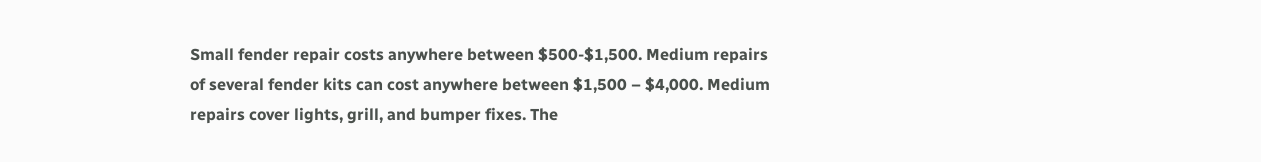Small fender repair costs anywhere between $500-$1,500. Medium repairs of several fender kits can cost anywhere between $1,500 – $4,000. Medium repairs cover lights, grill, and bumper fixes. The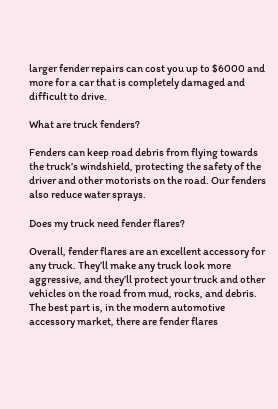larger fender repairs can cost you up to $6000 and more for a car that is completely damaged and difficult to drive.

What are truck fenders?

Fenders can keep road debris from flying towards the truck’s windshield, protecting the safety of the driver and other motorists on the road. Our fenders also reduce water sprays.

Does my truck need fender flares?

Overall, fender flares are an excellent accessory for any truck. They’ll make any truck look more aggressive, and they’ll protect your truck and other vehicles on the road from mud, rocks, and debris. The best part is, in the modern automotive accessory market, there are fender flares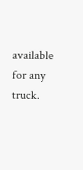available for any truck.